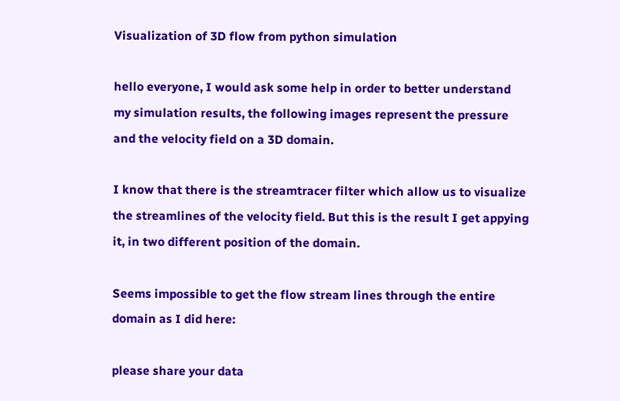Visualization of 3D flow from python simulation

hello everyone, I would ask some help in order to better understand my simulation results, the following images represent the pressure and the velocity field on a 3D domain.

I know that there is the streamtracer filter which allow us to visualize the streamlines of the velocity field. But this is the result I get appying it, in two different position of the domain.

Seems impossible to get the flow stream lines through the entire domain as I did here:

please share your data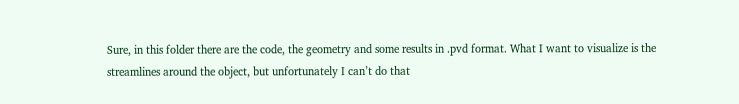Sure, in this folder there are the code, the geometry and some results in .pvd format. What I want to visualize is the streamlines around the object, but unfortunately I can’t do that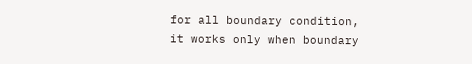for all boundary condition, it works only when boundary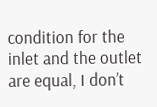condition for the inlet and the outlet are equal, I don’t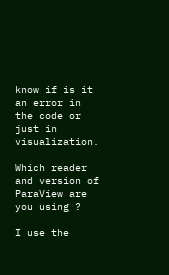know if is it an error in the code or just in visualization.

Which reader and version of ParaView are you using ?

I use the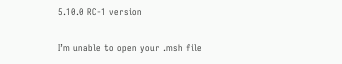5.10.0 RC-1 version

I’m unable to open your .msh file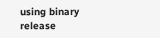using binary release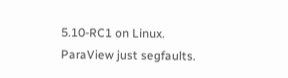5.10-RC1 on Linux. ParaView just segfaults.